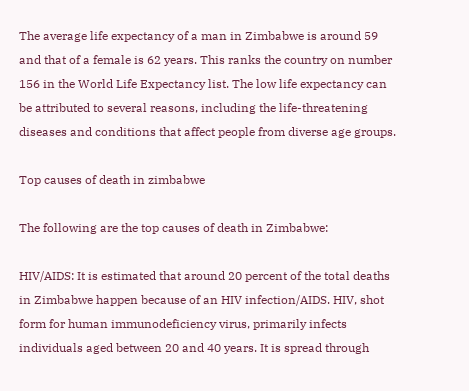The average life expectancy of a man in Zimbabwe is around 59 and that of a female is 62 years. This ranks the country on number 156 in the World Life Expectancy list. The low life expectancy can be attributed to several reasons, including the life-threatening diseases and conditions that affect people from diverse age groups.

Top causes of death in zimbabwe

The following are the top causes of death in Zimbabwe:

HIV/AIDS: It is estimated that around 20 percent of the total deaths in Zimbabwe happen because of an HIV infection/AIDS. HIV, shot form for human immunodeficiency virus, primarily infects individuals aged between 20 and 40 years. It is spread through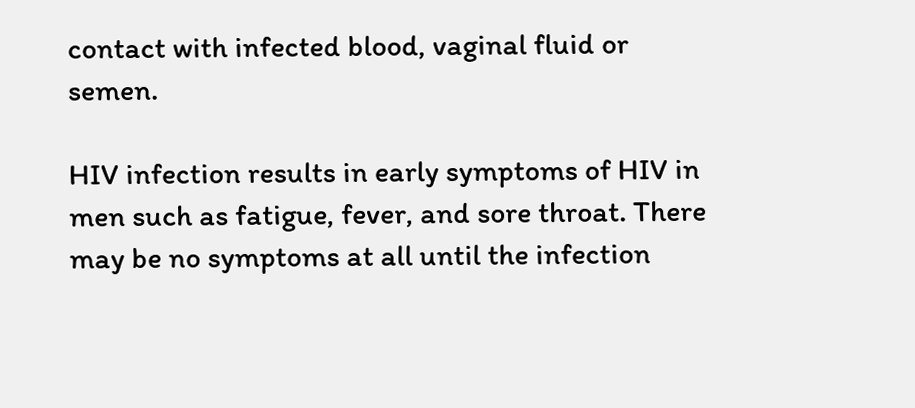contact with infected blood, vaginal fluid or semen.

HIV infection results in early symptoms of HIV in men such as fatigue, fever, and sore throat. There may be no symptoms at all until the infection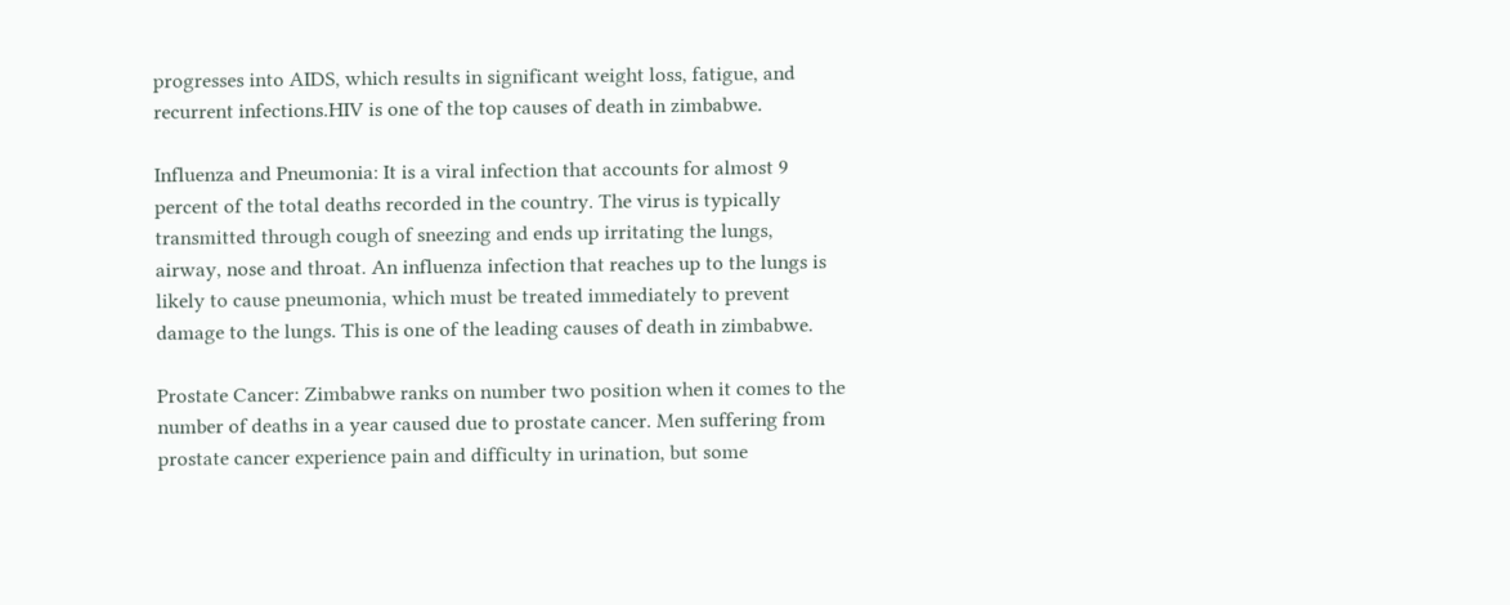progresses into AIDS, which results in significant weight loss, fatigue, and recurrent infections.HIV is one of the top causes of death in zimbabwe.

Influenza and Pneumonia: It is a viral infection that accounts for almost 9 percent of the total deaths recorded in the country. The virus is typically transmitted through cough of sneezing and ends up irritating the lungs, airway, nose and throat. An influenza infection that reaches up to the lungs is likely to cause pneumonia, which must be treated immediately to prevent damage to the lungs. This is one of the leading causes of death in zimbabwe.

Prostate Cancer: Zimbabwe ranks on number two position when it comes to the number of deaths in a year caused due to prostate cancer. Men suffering from prostate cancer experience pain and difficulty in urination, but some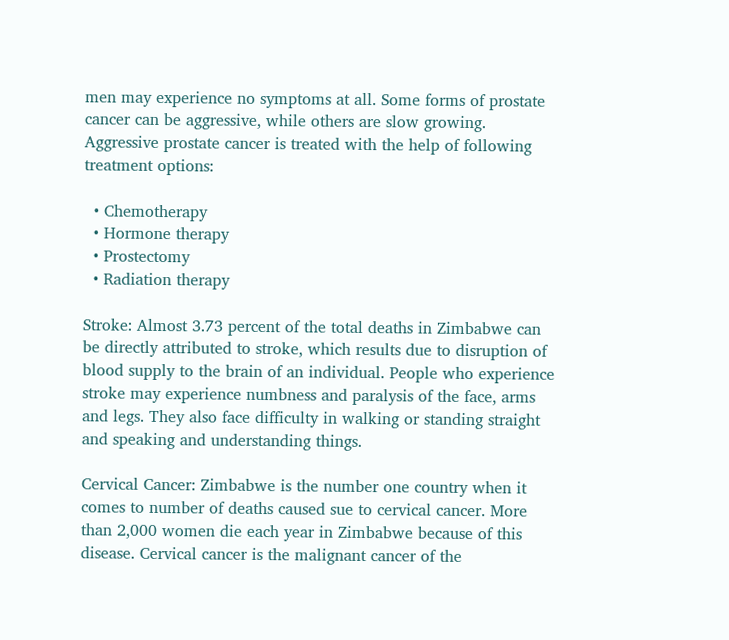men may experience no symptoms at all. Some forms of prostate cancer can be aggressive, while others are slow growing. Aggressive prostate cancer is treated with the help of following treatment options:

  • Chemotherapy
  • Hormone therapy
  • Prostectomy
  • Radiation therapy

Stroke: Almost 3.73 percent of the total deaths in Zimbabwe can be directly attributed to stroke, which results due to disruption of blood supply to the brain of an individual. People who experience stroke may experience numbness and paralysis of the face, arms and legs. They also face difficulty in walking or standing straight and speaking and understanding things.

Cervical Cancer: Zimbabwe is the number one country when it comes to number of deaths caused sue to cervical cancer. More than 2,000 women die each year in Zimbabwe because of this disease. Cervical cancer is the malignant cancer of the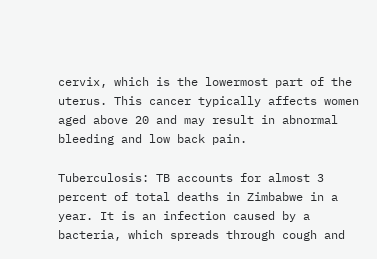cervix, which is the lowermost part of the uterus. This cancer typically affects women aged above 20 and may result in abnormal bleeding and low back pain.

Tuberculosis: TB accounts for almost 3 percent of total deaths in Zimbabwe in a year. It is an infection caused by a bacteria, which spreads through cough and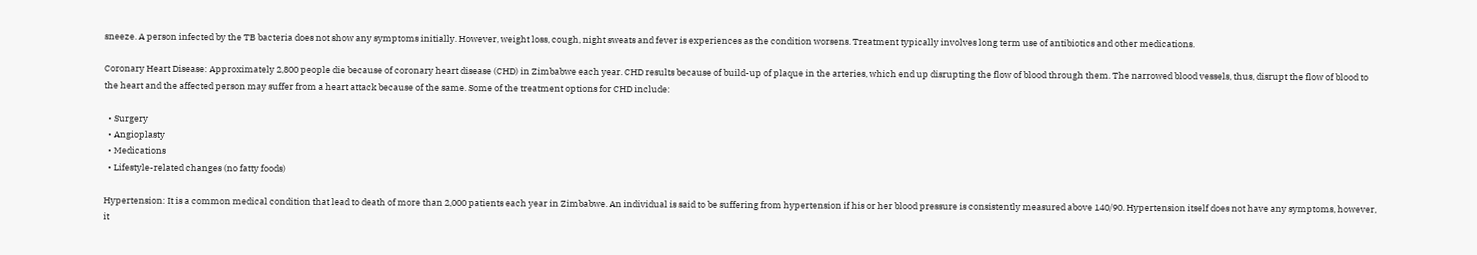sneeze. A person infected by the TB bacteria does not show any symptoms initially. However, weight loss, cough, night sweats and fever is experiences as the condition worsens. Treatment typically involves long term use of antibiotics and other medications.

Coronary Heart Disease: Approximately 2,800 people die because of coronary heart disease (CHD) in Zimbabwe each year. CHD results because of build-up of plaque in the arteries, which end up disrupting the flow of blood through them. The narrowed blood vessels, thus, disrupt the flow of blood to the heart and the affected person may suffer from a heart attack because of the same. Some of the treatment options for CHD include:

  • Surgery
  • Angioplasty
  • Medications
  • Lifestyle-related changes (no fatty foods)

Hypertension: It is a common medical condition that lead to death of more than 2,000 patients each year in Zimbabwe. An individual is said to be suffering from hypertension if his or her blood pressure is consistently measured above 140/90. Hypertension itself does not have any symptoms, however, it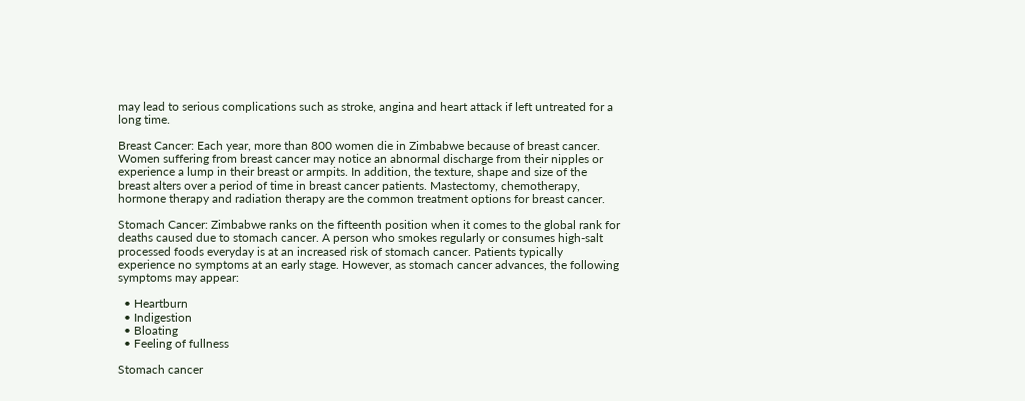may lead to serious complications such as stroke, angina and heart attack if left untreated for a long time.

Breast Cancer: Each year, more than 800 women die in Zimbabwe because of breast cancer. Women suffering from breast cancer may notice an abnormal discharge from their nipples or experience a lump in their breast or armpits. In addition, the texture, shape and size of the breast alters over a period of time in breast cancer patients. Mastectomy, chemotherapy, hormone therapy and radiation therapy are the common treatment options for breast cancer.

Stomach Cancer: Zimbabwe ranks on the fifteenth position when it comes to the global rank for deaths caused due to stomach cancer. A person who smokes regularly or consumes high-salt processed foods everyday is at an increased risk of stomach cancer. Patients typically experience no symptoms at an early stage. However, as stomach cancer advances, the following symptoms may appear:

  • Heartburn
  • Indigestion
  • Bloating
  • Feeling of fullness

Stomach cancer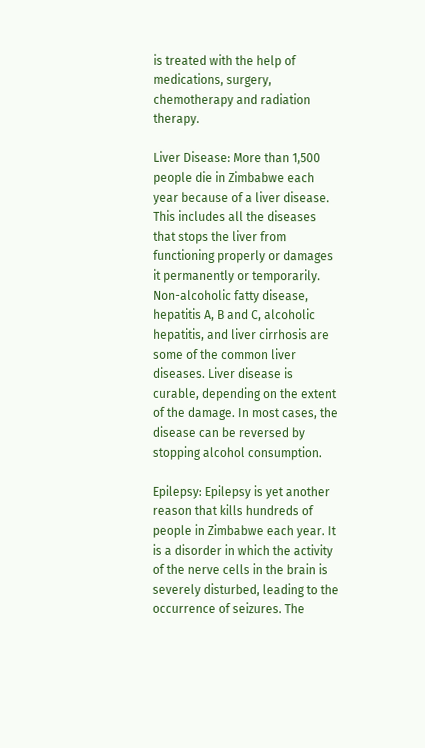is treated with the help of medications, surgery, chemotherapy and radiation therapy.

Liver Disease: More than 1,500 people die in Zimbabwe each year because of a liver disease. This includes all the diseases that stops the liver from functioning properly or damages it permanently or temporarily. Non-alcoholic fatty disease, hepatitis A, B and C, alcoholic hepatitis, and liver cirrhosis are some of the common liver diseases. Liver disease is curable, depending on the extent of the damage. In most cases, the disease can be reversed by stopping alcohol consumption.

Epilepsy: Epilepsy is yet another reason that kills hundreds of people in Zimbabwe each year. It is a disorder in which the activity of the nerve cells in the brain is severely disturbed, leading to the occurrence of seizures. The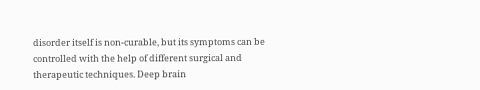disorder itself is non-curable, but its symptoms can be controlled with the help of different surgical and therapeutic techniques. Deep brain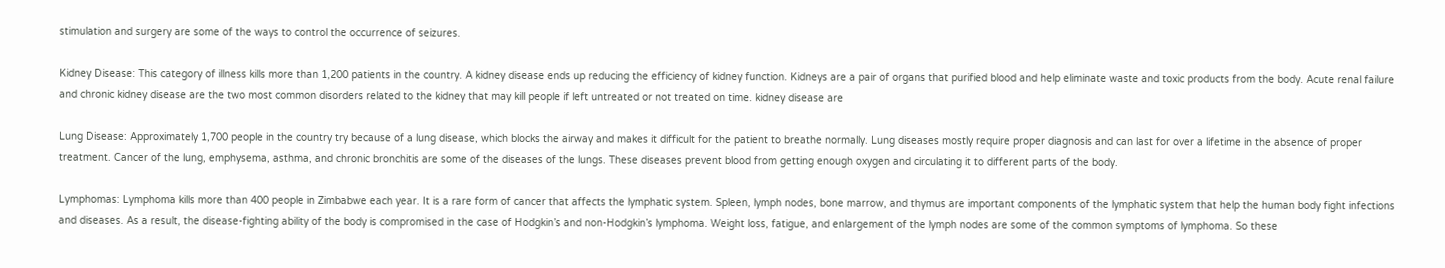stimulation and surgery are some of the ways to control the occurrence of seizures.

Kidney Disease: This category of illness kills more than 1,200 patients in the country. A kidney disease ends up reducing the efficiency of kidney function. Kidneys are a pair of organs that purified blood and help eliminate waste and toxic products from the body. Acute renal failure and chronic kidney disease are the two most common disorders related to the kidney that may kill people if left untreated or not treated on time. kidney disease are

Lung Disease: Approximately 1,700 people in the country try because of a lung disease, which blocks the airway and makes it difficult for the patient to breathe normally. Lung diseases mostly require proper diagnosis and can last for over a lifetime in the absence of proper treatment. Cancer of the lung, emphysema, asthma, and chronic bronchitis are some of the diseases of the lungs. These diseases prevent blood from getting enough oxygen and circulating it to different parts of the body.

Lymphomas: Lymphoma kills more than 400 people in Zimbabwe each year. It is a rare form of cancer that affects the lymphatic system. Spleen, lymph nodes, bone marrow, and thymus are important components of the lymphatic system that help the human body fight infections and diseases. As a result, the disease-fighting ability of the body is compromised in the case of Hodgkin’s and non-Hodgkin’s lymphoma. Weight loss, fatigue, and enlargement of the lymph nodes are some of the common symptoms of lymphoma. So these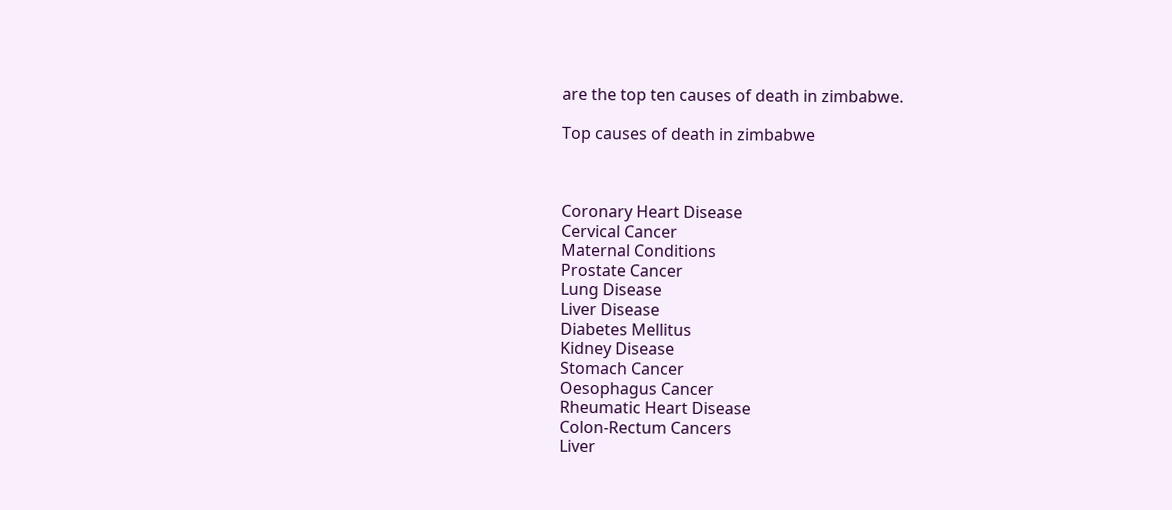are the top ten causes of death in zimbabwe.

Top causes of death in zimbabwe



Coronary Heart Disease
Cervical Cancer
Maternal Conditions
Prostate Cancer
Lung Disease
Liver Disease
Diabetes Mellitus
Kidney Disease
Stomach Cancer
Oesophagus Cancer
Rheumatic Heart Disease
Colon-Rectum Cancers
Liver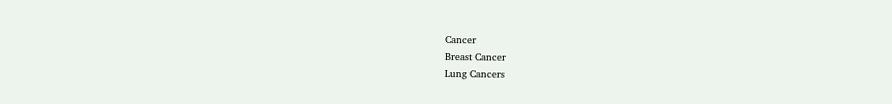Cancer
Breast Cancer
Lung Cancers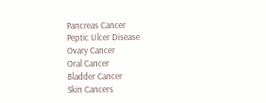Pancreas Cancer
Peptic Ulcer Disease
Ovary Cancer
Oral Cancer
Bladder Cancer
Skin Cancers